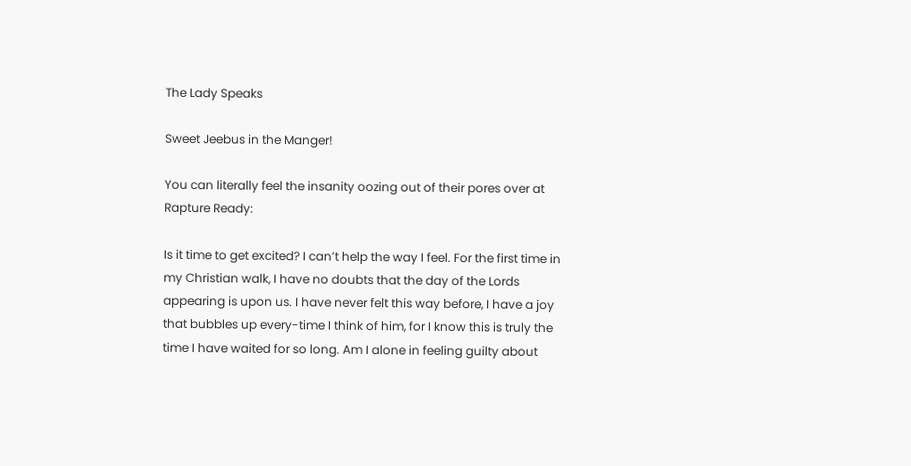The Lady Speaks

Sweet Jeebus in the Manger!

You can literally feel the insanity oozing out of their pores over at Rapture Ready:

Is it time to get excited? I can’t help the way I feel. For the first time in my Christian walk, I have no doubts that the day of the Lords appearing is upon us. I have never felt this way before, I have a joy that bubbles up every-time I think of him, for I know this is truly the time I have waited for so long. Am I alone in feeling guilty about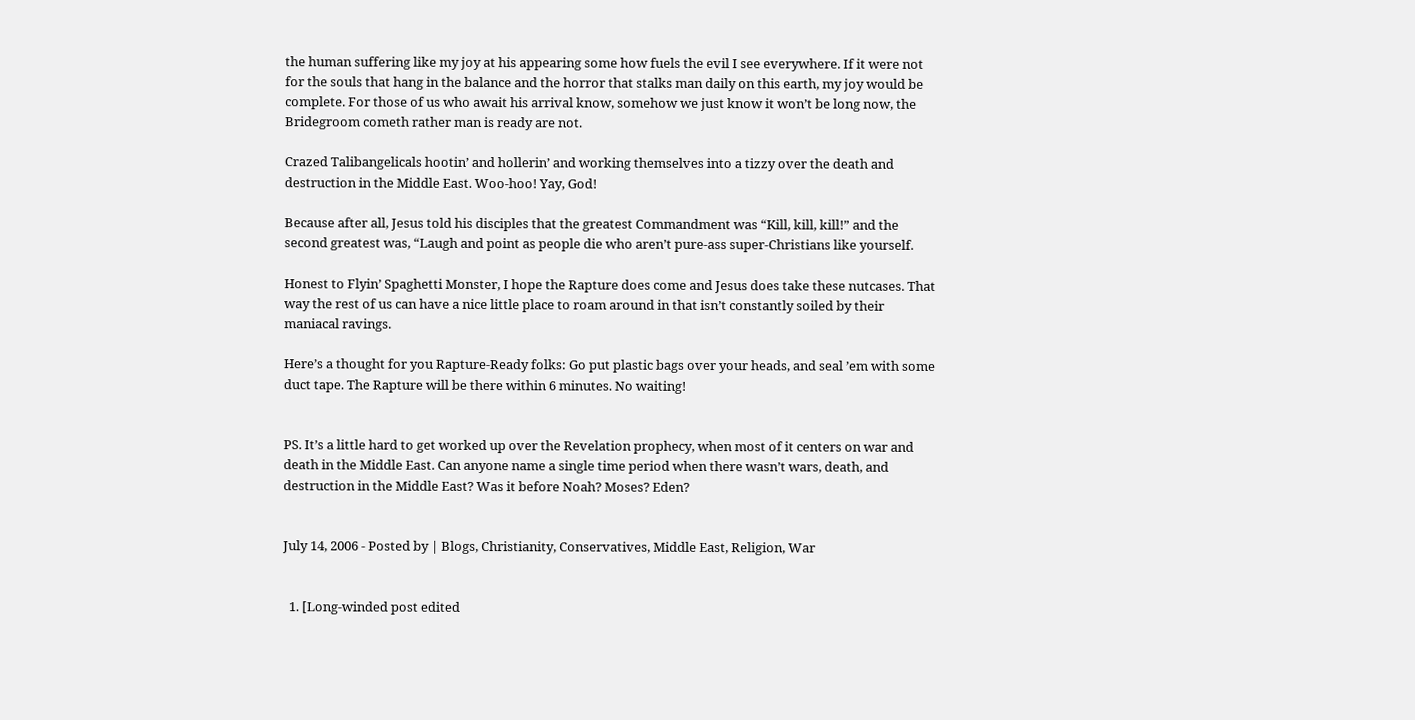the human suffering like my joy at his appearing some how fuels the evil I see everywhere. If it were not for the souls that hang in the balance and the horror that stalks man daily on this earth, my joy would be complete. For those of us who await his arrival know, somehow we just know it won’t be long now, the Bridegroom cometh rather man is ready are not.

Crazed Talibangelicals hootin’ and hollerin’ and working themselves into a tizzy over the death and destruction in the Middle East. Woo-hoo! Yay, God!

Because after all, Jesus told his disciples that the greatest Commandment was “Kill, kill, kill!” and the second greatest was, “Laugh and point as people die who aren’t pure-ass super-Christians like yourself.

Honest to Flyin’ Spaghetti Monster, I hope the Rapture does come and Jesus does take these nutcases. That way the rest of us can have a nice little place to roam around in that isn’t constantly soiled by their maniacal ravings.

Here’s a thought for you Rapture-Ready folks: Go put plastic bags over your heads, and seal ’em with some duct tape. The Rapture will be there within 6 minutes. No waiting!


PS. It’s a little hard to get worked up over the Revelation prophecy, when most of it centers on war and death in the Middle East. Can anyone name a single time period when there wasn’t wars, death, and destruction in the Middle East? Was it before Noah? Moses? Eden?


July 14, 2006 - Posted by | Blogs, Christianity, Conservatives, Middle East, Religion, War


  1. [Long-winded post edited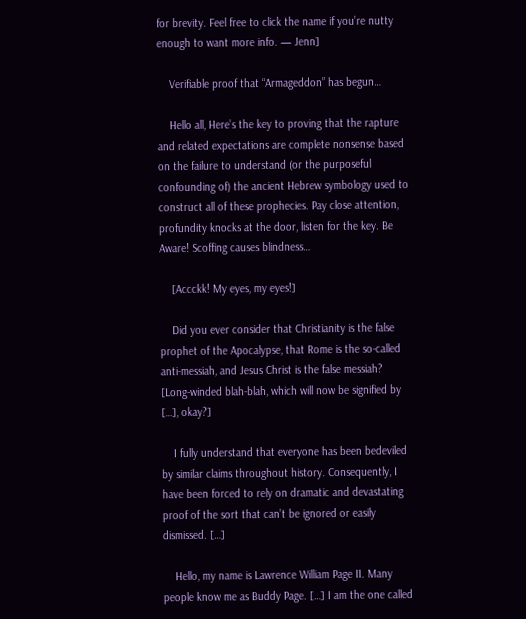for brevity. Feel free to click the name if you’re nutty enough to want more info. — Jenn]

    Verifiable proof that “Armageddon” has begun…

    Hello all, Here’s the key to proving that the rapture and related expectations are complete nonsense based on the failure to understand (or the purposeful confounding of) the ancient Hebrew symbology used to construct all of these prophecies. Pay close attention, profundity knocks at the door, listen for the key. Be Aware! Scoffing causes blindness…

    [Accckk! My eyes, my eyes!]

    Did you ever consider that Christianity is the false prophet of the Apocalypse, that Rome is the so-called anti-messiah, and Jesus Christ is the false messiah? [Long-winded blah-blah, which will now be signified by […], okay?]

    I fully understand that everyone has been bedeviled by similar claims throughout history. Consequently, I have been forced to rely on dramatic and devastating proof of the sort that can’t be ignored or easily dismissed. […]

    Hello, my name is Lawrence William Page II. Many people know me as Buddy Page. […] I am the one called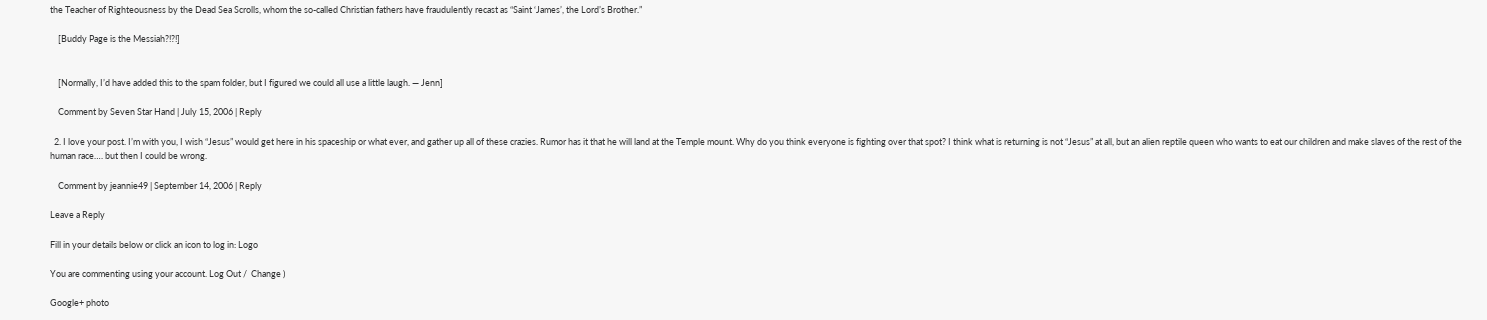the Teacher of Righteousness by the Dead Sea Scrolls, whom the so-called Christian fathers have fraudulently recast as “Saint ‘James’, the Lord’s Brother.”

    [Buddy Page is the Messiah?!?!]


    [Normally, I’d have added this to the spam folder, but I figured we could all use a little laugh. — Jenn]

    Comment by Seven Star Hand | July 15, 2006 | Reply

  2. I love your post. I’m with you, I wish “Jesus” would get here in his spaceship or what ever, and gather up all of these crazies. Rumor has it that he will land at the Temple mount. Why do you think everyone is fighting over that spot? I think what is returning is not “Jesus” at all, but an alien reptile queen who wants to eat our children and make slaves of the rest of the human race…. but then I could be wrong.

    Comment by jeannie49 | September 14, 2006 | Reply

Leave a Reply

Fill in your details below or click an icon to log in: Logo

You are commenting using your account. Log Out /  Change )

Google+ photo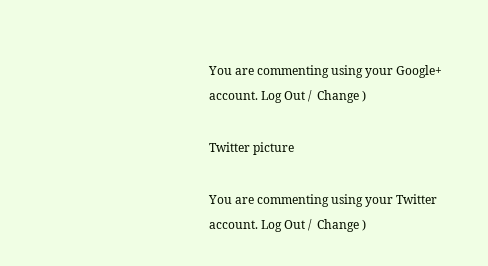You are commenting using your Google+ account. Log Out /  Change )

Twitter picture

You are commenting using your Twitter account. Log Out /  Change )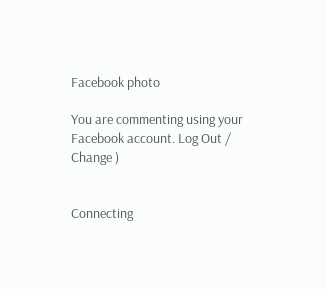Facebook photo

You are commenting using your Facebook account. Log Out /  Change )


Connecting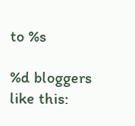to %s

%d bloggers like this: